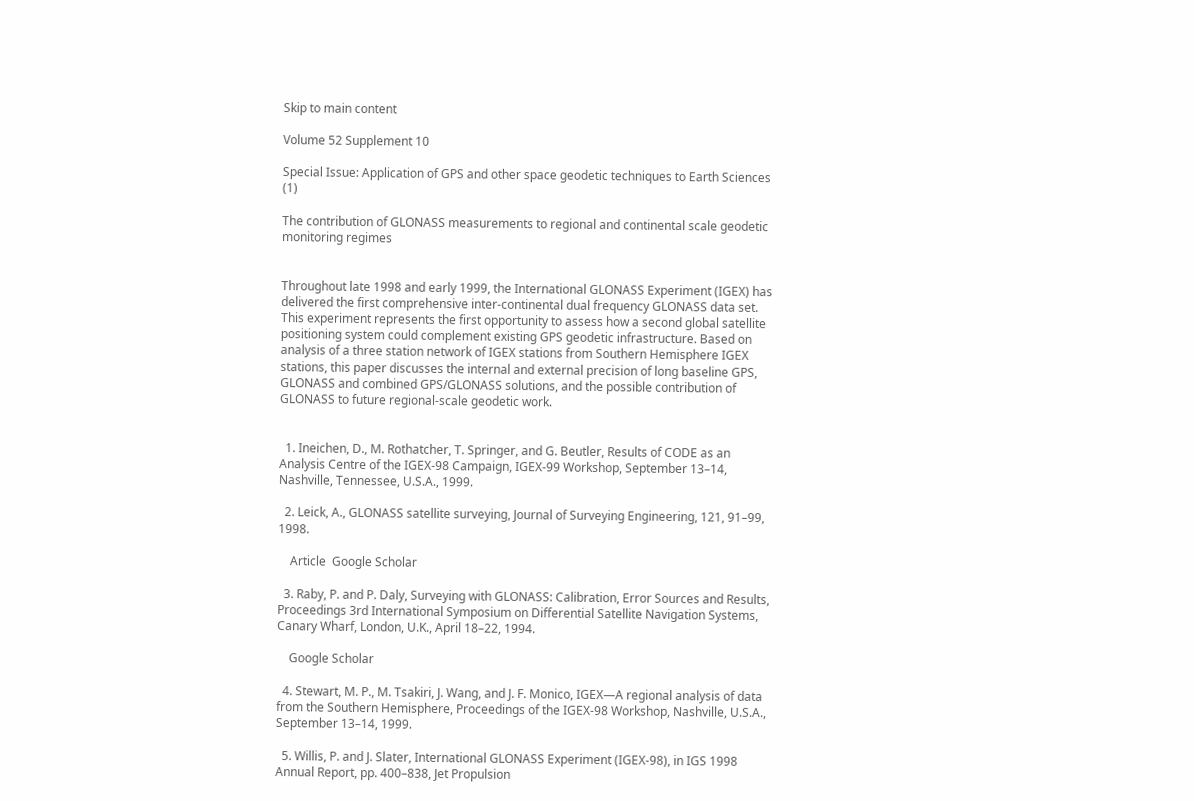Skip to main content

Volume 52 Supplement 10

Special Issue: Application of GPS and other space geodetic techniques to Earth Sciences (1)

The contribution of GLONASS measurements to regional and continental scale geodetic monitoring regimes


Throughout late 1998 and early 1999, the International GLONASS Experiment (IGEX) has delivered the first comprehensive inter-continental dual frequency GLONASS data set. This experiment represents the first opportunity to assess how a second global satellite positioning system could complement existing GPS geodetic infrastructure. Based on analysis of a three station network of IGEX stations from Southern Hemisphere IGEX stations, this paper discusses the internal and external precision of long baseline GPS, GLONASS and combined GPS/GLONASS solutions, and the possible contribution of GLONASS to future regional-scale geodetic work.


  1. Ineichen, D., M. Rothatcher, T. Springer, and G. Beutler, Results of CODE as an Analysis Centre of the IGEX-98 Campaign, IGEX-99 Workshop, September 13–14, Nashville, Tennessee, U.S.A., 1999.

  2. Leick, A., GLONASS satellite surveying, Journal of Surveying Engineering, 121, 91–99, 1998.

    Article  Google Scholar

  3. Raby, P. and P. Daly, Surveying with GLONASS: Calibration, Error Sources and Results, Proceedings 3rd International Symposium on Differential Satellite Navigation Systems, Canary Wharf, London, U.K., April 18–22, 1994.

    Google Scholar

  4. Stewart, M. P., M. Tsakiri, J. Wang, and J. F. Monico, IGEX—A regional analysis of data from the Southern Hemisphere, Proceedings of the IGEX-98 Workshop, Nashville, U.S.A., September 13–14, 1999.

  5. Willis, P. and J. Slater, International GLONASS Experiment (IGEX-98), in IGS 1998 Annual Report, pp. 400–838, Jet Propulsion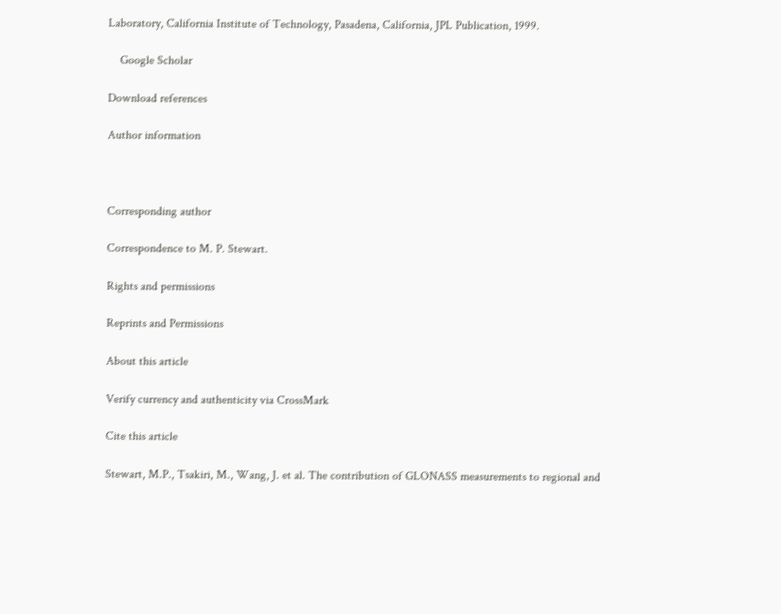Laboratory, California Institute of Technology, Pasadena, California, JPL Publication, 1999.

    Google Scholar

Download references

Author information



Corresponding author

Correspondence to M. P. Stewart.

Rights and permissions

Reprints and Permissions

About this article

Verify currency and authenticity via CrossMark

Cite this article

Stewart, M.P., Tsakiri, M., Wang, J. et al. The contribution of GLONASS measurements to regional and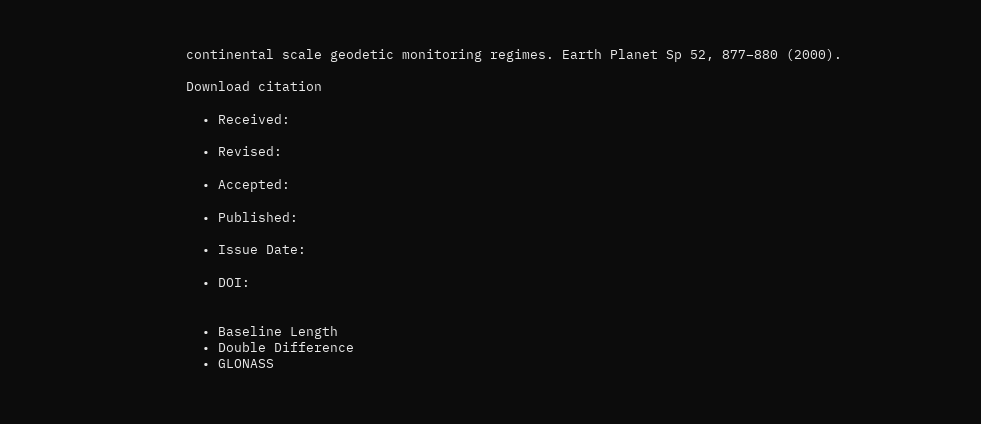continental scale geodetic monitoring regimes. Earth Planet Sp 52, 877–880 (2000).

Download citation

  • Received:

  • Revised:

  • Accepted:

  • Published:

  • Issue Date:

  • DOI:


  • Baseline Length
  • Double Difference
  • GLONASS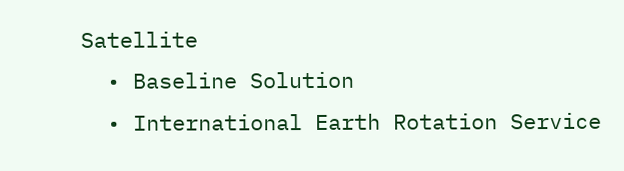Satellite
  • Baseline Solution
  • International Earth Rotation Service